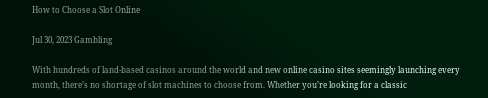How to Choose a Slot Online

Jul 30, 2023 Gambling

With hundreds of land-based casinos around the world and new online casino sites seemingly launching every month, there’s no shortage of slot machines to choose from. Whether you’re looking for a classic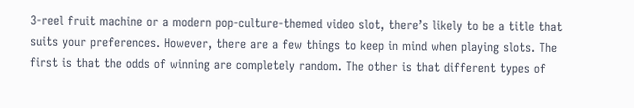3-reel fruit machine or a modern pop-culture-themed video slot, there’s likely to be a title that suits your preferences. However, there are a few things to keep in mind when playing slots. The first is that the odds of winning are completely random. The other is that different types of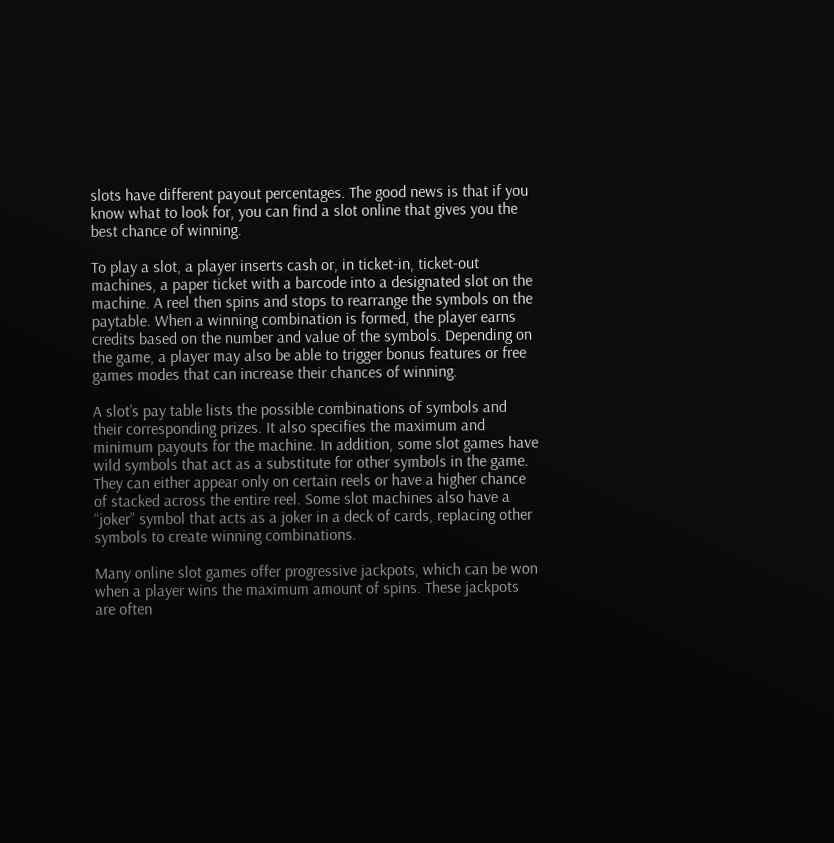slots have different payout percentages. The good news is that if you know what to look for, you can find a slot online that gives you the best chance of winning.

To play a slot, a player inserts cash or, in ticket-in, ticket-out machines, a paper ticket with a barcode into a designated slot on the machine. A reel then spins and stops to rearrange the symbols on the paytable. When a winning combination is formed, the player earns credits based on the number and value of the symbols. Depending on the game, a player may also be able to trigger bonus features or free games modes that can increase their chances of winning.

A slot’s pay table lists the possible combinations of symbols and their corresponding prizes. It also specifies the maximum and minimum payouts for the machine. In addition, some slot games have wild symbols that act as a substitute for other symbols in the game. They can either appear only on certain reels or have a higher chance of stacked across the entire reel. Some slot machines also have a “joker” symbol that acts as a joker in a deck of cards, replacing other symbols to create winning combinations.

Many online slot games offer progressive jackpots, which can be won when a player wins the maximum amount of spins. These jackpots are often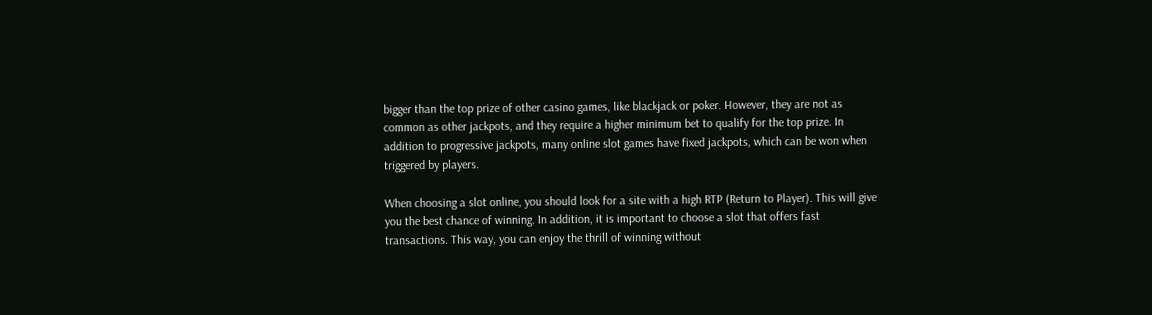bigger than the top prize of other casino games, like blackjack or poker. However, they are not as common as other jackpots, and they require a higher minimum bet to qualify for the top prize. In addition to progressive jackpots, many online slot games have fixed jackpots, which can be won when triggered by players.

When choosing a slot online, you should look for a site with a high RTP (Return to Player). This will give you the best chance of winning. In addition, it is important to choose a slot that offers fast transactions. This way, you can enjoy the thrill of winning without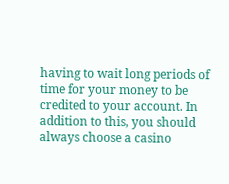having to wait long periods of time for your money to be credited to your account. In addition to this, you should always choose a casino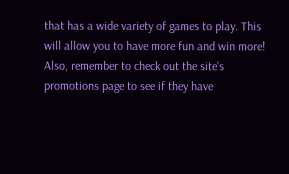that has a wide variety of games to play. This will allow you to have more fun and win more! Also, remember to check out the site’s promotions page to see if they have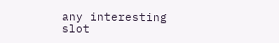any interesting slot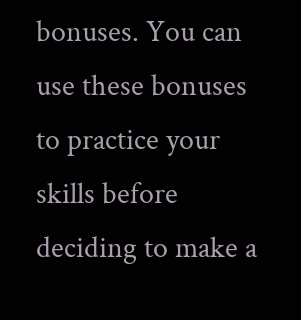bonuses. You can use these bonuses to practice your skills before deciding to make a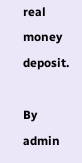real money deposit.

By admin